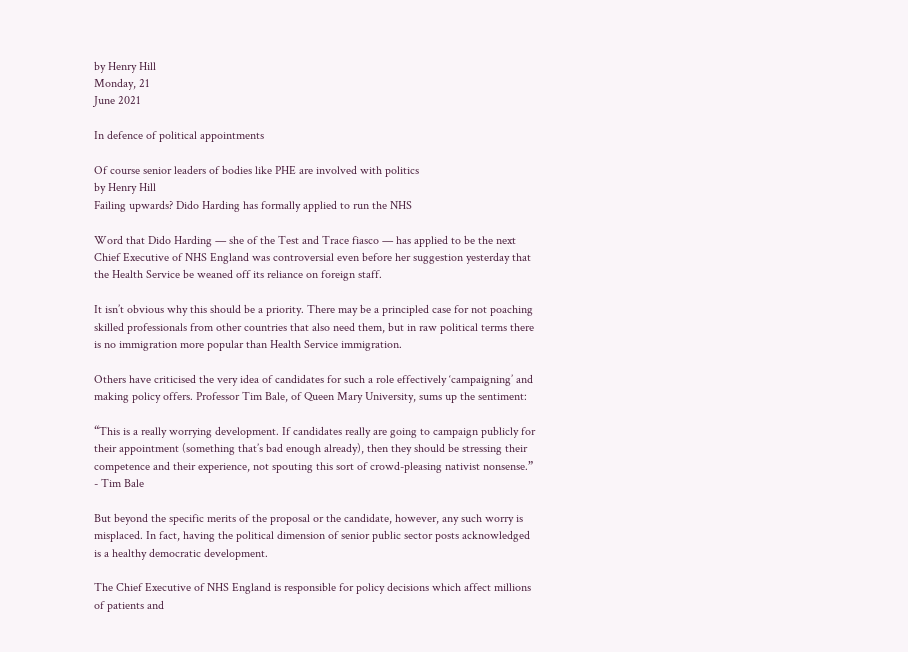by Henry Hill
Monday, 21
June 2021

In defence of political appointments

Of course senior leaders of bodies like PHE are involved with politics
by Henry Hill
Failing upwards? Dido Harding has formally applied to run the NHS

Word that Dido Harding — she of the Test and Trace fiasco — has applied to be the next Chief Executive of NHS England was controversial even before her suggestion yesterday that the Health Service be weaned off its reliance on foreign staff.

It isn’t obvious why this should be a priority. There may be a principled case for not poaching skilled professionals from other countries that also need them, but in raw political terms there is no immigration more popular than Health Service immigration.

Others have criticised the very idea of candidates for such a role effectively ‘campaigning’ and making policy offers. Professor Tim Bale, of Queen Mary University, sums up the sentiment:

“This is a really worrying development. If candidates really are going to campaign publicly for their appointment (something that’s bad enough already), then they should be stressing their competence and their experience, not spouting this sort of crowd-pleasing nativist nonsense.”
- Tim Bale

But beyond the specific merits of the proposal or the candidate, however, any such worry is misplaced. In fact, having the political dimension of senior public sector posts acknowledged is a healthy democratic development.

The Chief Executive of NHS England is responsible for policy decisions which affect millions of patients and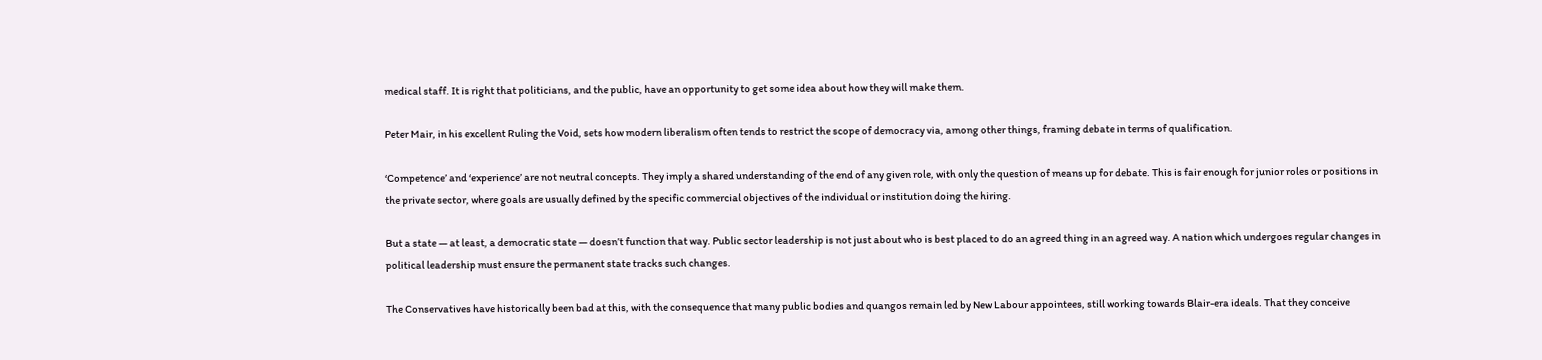medical staff. It is right that politicians, and the public, have an opportunity to get some idea about how they will make them.

Peter Mair, in his excellent Ruling the Void, sets how modern liberalism often tends to restrict the scope of democracy via, among other things, framing debate in terms of qualification.

‘Competence’ and ‘experience’ are not neutral concepts. They imply a shared understanding of the end of any given role, with only the question of means up for debate. This is fair enough for junior roles or positions in the private sector, where goals are usually defined by the specific commercial objectives of the individual or institution doing the hiring.

But a state — at least, a democratic state — doesn’t function that way. Public sector leadership is not just about who is best placed to do an agreed thing in an agreed way. A nation which undergoes regular changes in political leadership must ensure the permanent state tracks such changes.

The Conservatives have historically been bad at this, with the consequence that many public bodies and quangos remain led by New Labour appointees, still working towards Blair-era ideals. That they conceive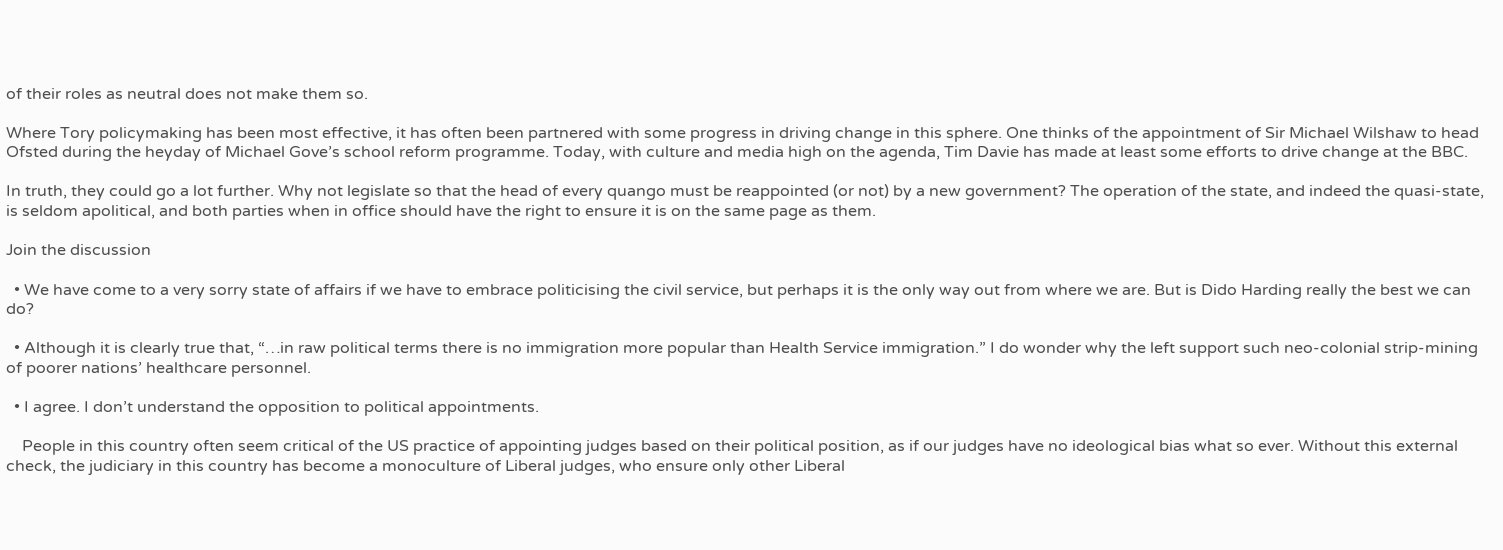of their roles as neutral does not make them so.

Where Tory policymaking has been most effective, it has often been partnered with some progress in driving change in this sphere. One thinks of the appointment of Sir Michael Wilshaw to head Ofsted during the heyday of Michael Gove’s school reform programme. Today, with culture and media high on the agenda, Tim Davie has made at least some efforts to drive change at the BBC.

In truth, they could go a lot further. Why not legislate so that the head of every quango must be reappointed (or not) by a new government? The operation of the state, and indeed the quasi-state, is seldom apolitical, and both parties when in office should have the right to ensure it is on the same page as them.

Join the discussion

  • We have come to a very sorry state of affairs if we have to embrace politicising the civil service, but perhaps it is the only way out from where we are. But is Dido Harding really the best we can do?

  • Although it is clearly true that, “…in raw political terms there is no immigration more popular than Health Service immigration.” I do wonder why the left support such neo-colonial strip-mining of poorer nations’ healthcare personnel.

  • I agree. I don’t understand the opposition to political appointments.

    People in this country often seem critical of the US practice of appointing judges based on their political position, as if our judges have no ideological bias what so ever. Without this external check, the judiciary in this country has become a monoculture of Liberal judges, who ensure only other Liberal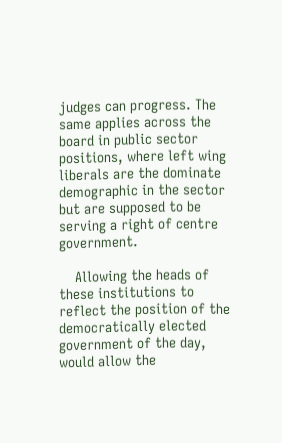judges can progress. The same applies across the board in public sector positions, where left wing liberals are the dominate demographic in the sector but are supposed to be serving a right of centre government.

    Allowing the heads of these institutions to reflect the position of the democratically elected government of the day, would allow the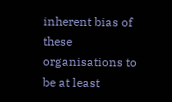inherent bias of these organisations to be at least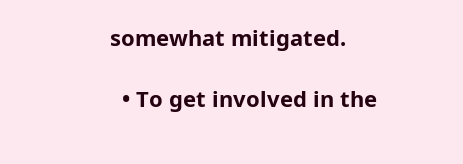somewhat mitigated.

  • To get involved in the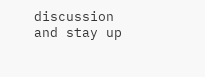discussion and stay up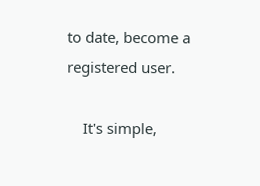to date, become a registered user.

    It's simple,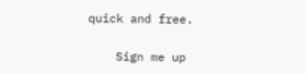quick and free.

    Sign me up